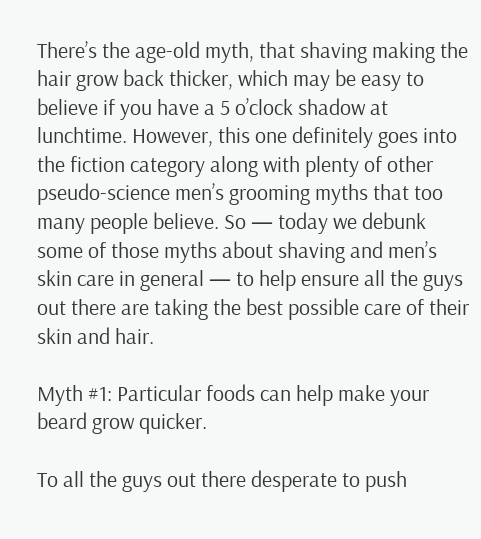There’s the age-old myth, that shaving making the hair grow back thicker, which may be easy to believe if you have a 5 o’clock shadow at lunchtime. However, this one definitely goes into the fiction category along with plenty of other pseudo-science men’s grooming myths that too many people believe. So — today we debunk some of those myths about shaving and men’s skin care in general — to help ensure all the guys out there are taking the best possible care of their skin and hair.

Myth #1: Particular foods can help make your beard grow quicker.

To all the guys out there desperate to push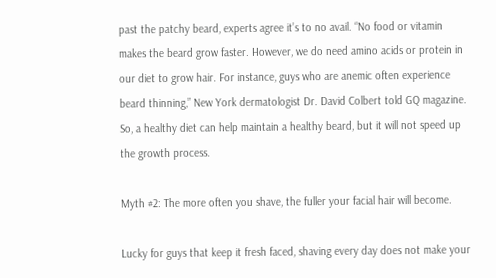past the patchy beard, experts agree it’s to no avail. “No food or vitamin makes the beard grow faster. However, we do need amino acids or protein in our diet to grow hair. For instance, guys who are anemic often experience beard thinning,” New York dermatologist Dr. David Colbert told GQ magazine. So, a healthy diet can help maintain a healthy beard, but it will not speed up the growth process.

Myth #2: The more often you shave, the fuller your facial hair will become.

Lucky for guys that keep it fresh faced, shaving every day does not make your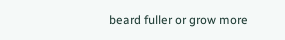beard fuller or grow more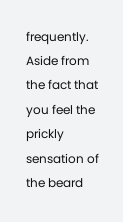frequently. Aside from the fact that you feel the prickly sensation of the beard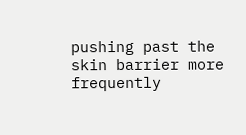pushing past the skin barrier more frequently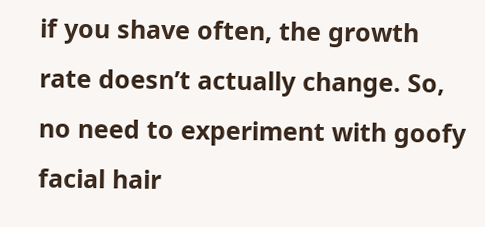if you shave often, the growth rate doesn’t actually change. So, no need to experiment with goofy facial hair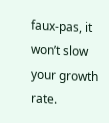faux-pas, it won’t slow your growth rate.